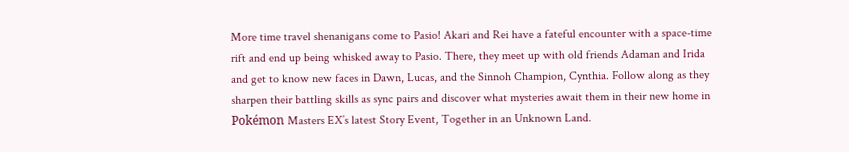More time travel shenanigans come to Pasio! Akari and Rei have a fateful encounter with a space-time rift and end up being whisked away to Pasio. There, they meet up with old friends Adaman and Irida and get to know new faces in Dawn, Lucas, and the Sinnoh Champion, Cynthia. Follow along as they sharpen their battling skills as sync pairs and discover what mysteries await them in their new home in Pokémon Masters EX’s latest Story Event, Together in an Unknown Land.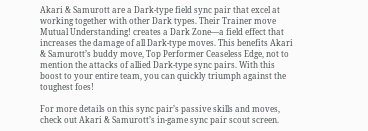Akari & Samurott are a Dark-type field sync pair that excel at working together with other Dark types. Their Trainer move Mutual Understanding! creates a Dark Zone—a field effect that increases the damage of all Dark-type moves. This benefits Akari & Samurott’s buddy move, Top Performer Ceaseless Edge, not to mention the attacks of allied Dark-type sync pairs. With this boost to your entire team, you can quickly triumph against the toughest foes!

For more details on this sync pair’s passive skills and moves, check out Akari & Samurott’s in-game sync pair scout screen.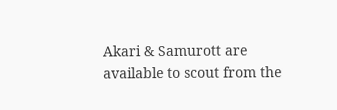Akari & Samurott are available to scout from the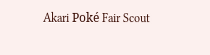Akari Poké Fair Scout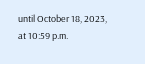until October 18, 2023, at 10:59 p.m.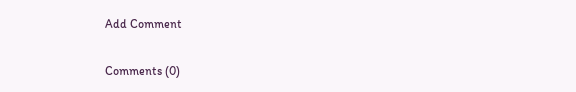Add Comment

Comments (0)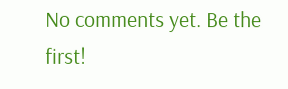No comments yet. Be the first!